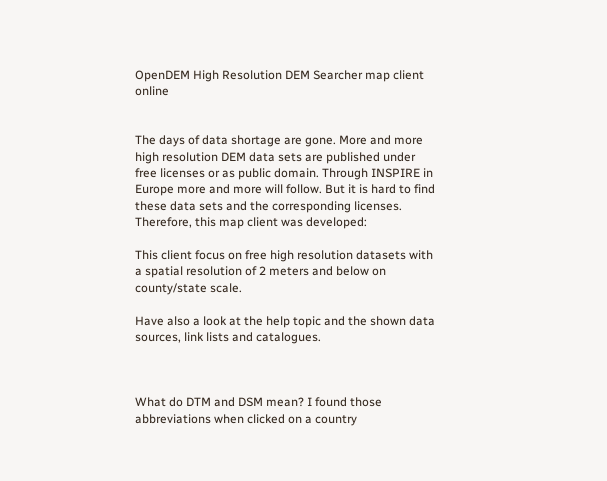OpenDEM High Resolution DEM Searcher map client online


The days of data shortage are gone. More and more high resolution DEM data sets are published under free licenses or as public domain. Through INSPIRE in Europe more and more will follow. But it is hard to find these data sets and the corresponding licenses.
Therefore, this map client was developed:

This client focus on free high resolution datasets with a spatial resolution of 2 meters and below on county/state scale.

Have also a look at the help topic and the shown data sources, link lists and catalogues.



What do DTM and DSM mean? I found those abbreviations when clicked on a country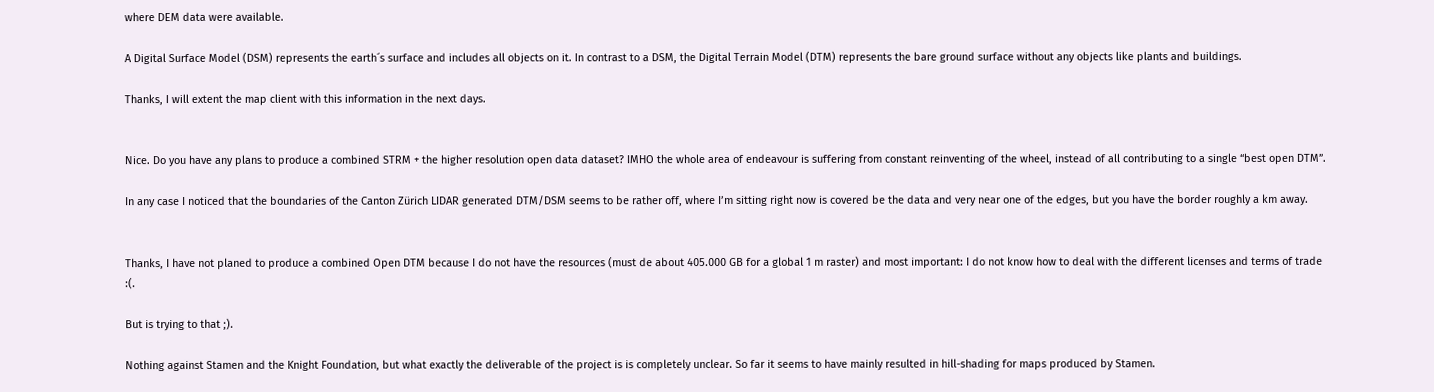where DEM data were available.

A Digital Surface Model (DSM) represents the earth´s surface and includes all objects on it. In contrast to a DSM, the Digital Terrain Model (DTM) represents the bare ground surface without any objects like plants and buildings.

Thanks, I will extent the map client with this information in the next days.


Nice. Do you have any plans to produce a combined STRM + the higher resolution open data dataset? IMHO the whole area of endeavour is suffering from constant reinventing of the wheel, instead of all contributing to a single “best open DTM”.

In any case I noticed that the boundaries of the Canton Zürich LIDAR generated DTM/DSM seems to be rather off, where I’m sitting right now is covered be the data and very near one of the edges, but you have the border roughly a km away.


Thanks, I have not planed to produce a combined Open DTM because I do not have the resources (must de about 405.000 GB for a global 1 m raster) and most important: I do not know how to deal with the different licenses and terms of trade :(.

But is trying to that ;).

Nothing against Stamen and the Knight Foundation, but what exactly the deliverable of the project is is completely unclear. So far it seems to have mainly resulted in hill-shading for maps produced by Stamen.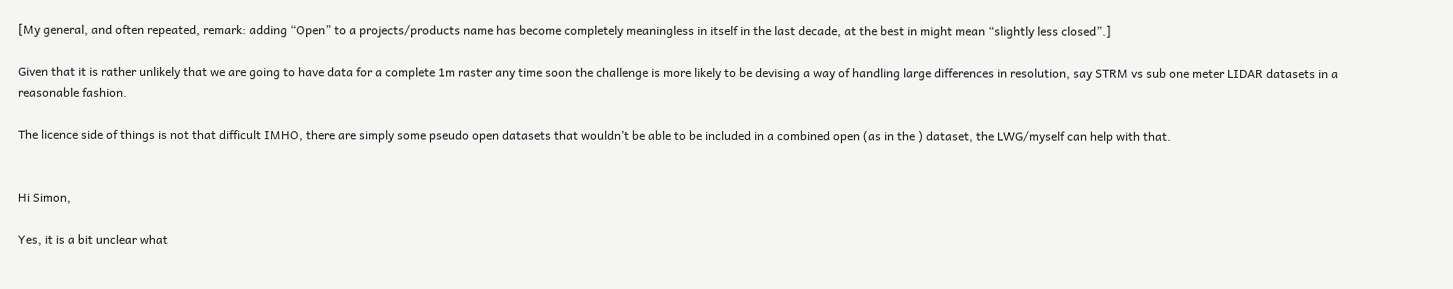[My general, and often repeated, remark: adding “Open” to a projects/products name has become completely meaningless in itself in the last decade, at the best in might mean “slightly less closed”.]

Given that it is rather unlikely that we are going to have data for a complete 1m raster any time soon the challenge is more likely to be devising a way of handling large differences in resolution, say STRM vs sub one meter LIDAR datasets in a reasonable fashion.

The licence side of things is not that difficult IMHO, there are simply some pseudo open datasets that wouldn’t be able to be included in a combined open (as in the ) dataset, the LWG/myself can help with that.


Hi Simon,

Yes, it is a bit unclear what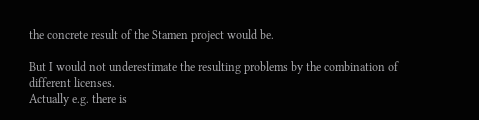the concrete result of the Stamen project would be.

But I would not underestimate the resulting problems by the combination of different licenses.
Actually e.g. there is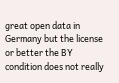great open data in Germany but the license or better the BY condition does not really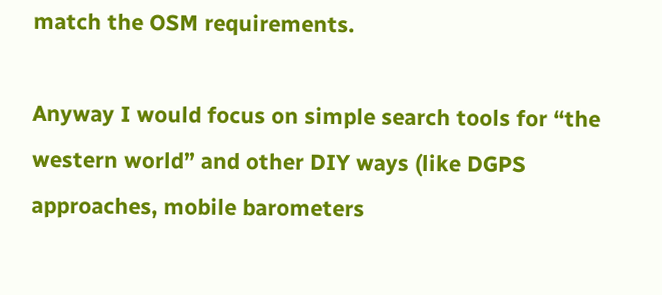match the OSM requirements.

Anyway I would focus on simple search tools for “the western world” and other DIY ways (like DGPS approaches, mobile barometers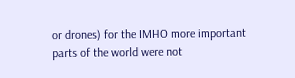or drones) for the IMHO more important parts of the world were not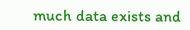much data exists and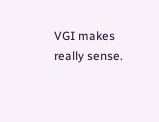VGI makes really sense.